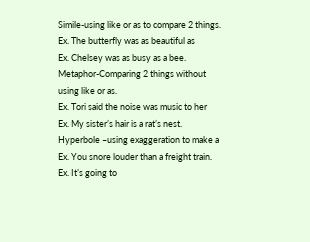Simile-using like or as to compare 2 things.
Ex. The butterfly was as beautiful as
Ex. Chelsey was as busy as a bee.
Metaphor-Comparing 2 things without
using like or as.
Ex. Tori said the noise was music to her
Ex. My sister’s hair is a rat’s nest.
Hyperbole –using exaggeration to make a
Ex. You snore louder than a freight train.
Ex. It’s going to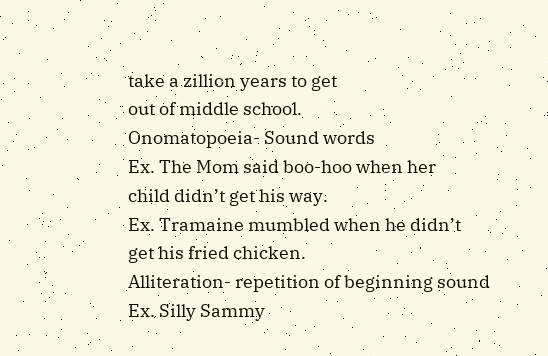take a zillion years to get
out of middle school.
Onomatopoeia- Sound words
Ex. The Mom said boo-hoo when her
child didn’t get his way.
Ex. Tramaine mumbled when he didn’t
get his fried chicken.
Alliteration- repetition of beginning sound
Ex. Silly Sammy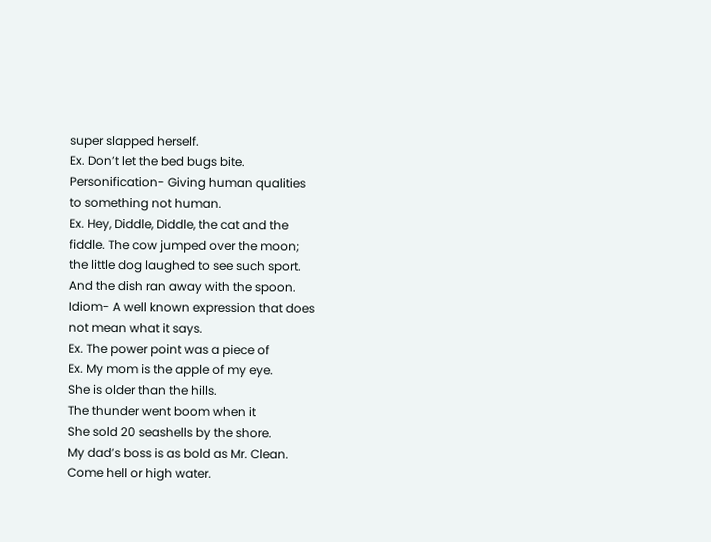super slapped herself.
Ex. Don’t let the bed bugs bite.
Personification- Giving human qualities
to something not human.
Ex. Hey, Diddle, Diddle, the cat and the
fiddle. The cow jumped over the moon;
the little dog laughed to see such sport.
And the dish ran away with the spoon.
Idiom- A well known expression that does
not mean what it says.
Ex. The power point was a piece of
Ex. My mom is the apple of my eye.
She is older than the hills.
The thunder went boom when it
She sold 20 seashells by the shore.
My dad’s boss is as bold as Mr. Clean.
Come hell or high water.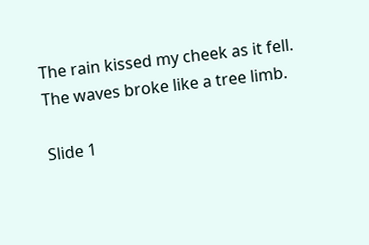The rain kissed my cheek as it fell.
The waves broke like a tree limb.

Slide 1